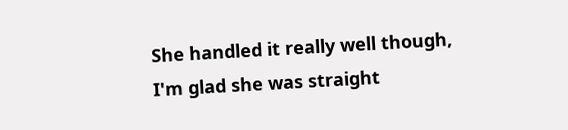She handled it really well though, I'm glad she was straight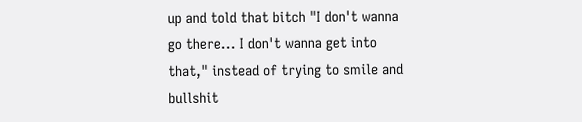up and told that bitch "I don't wanna go there... I don't wanna get into that," instead of trying to smile and bullshit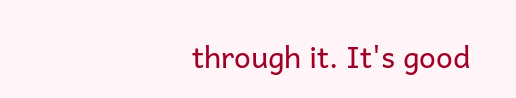through it. It's good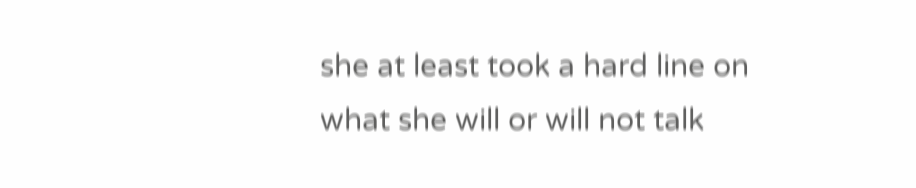she at least took a hard line on what she will or will not talk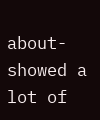about- showed a lot of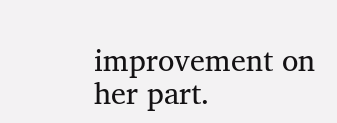improvement on her part.